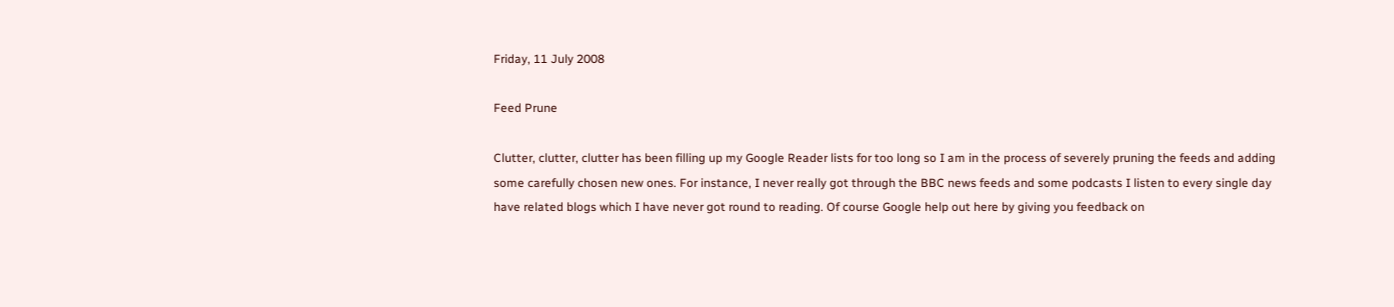Friday, 11 July 2008

Feed Prune

Clutter, clutter, clutter has been filling up my Google Reader lists for too long so I am in the process of severely pruning the feeds and adding some carefully chosen new ones. For instance, I never really got through the BBC news feeds and some podcasts I listen to every single day have related blogs which I have never got round to reading. Of course Google help out here by giving you feedback on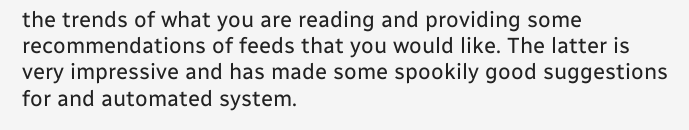the trends of what you are reading and providing some recommendations of feeds that you would like. The latter is very impressive and has made some spookily good suggestions for and automated system.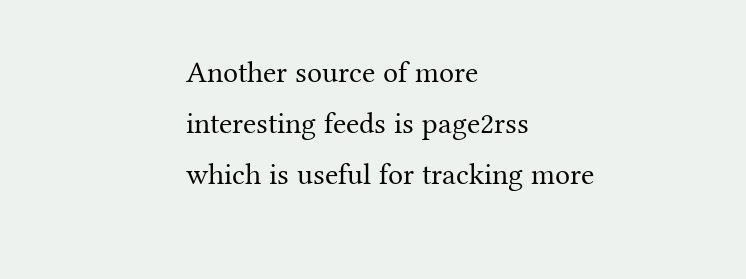Another source of more interesting feeds is page2rss which is useful for tracking more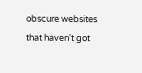obscure websites that haven't got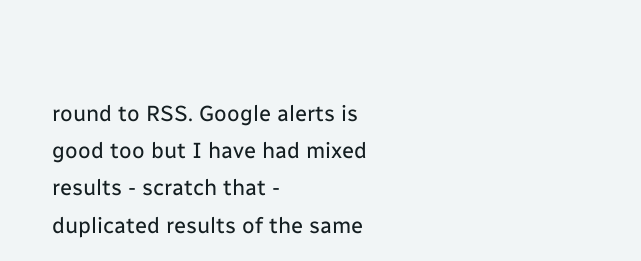round to RSS. Google alerts is good too but I have had mixed results - scratch that - duplicated results of the same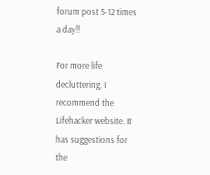forum post 5-12 times a day!!

For more life decluttering, I recommend the Lifehacker website. It has suggestions for the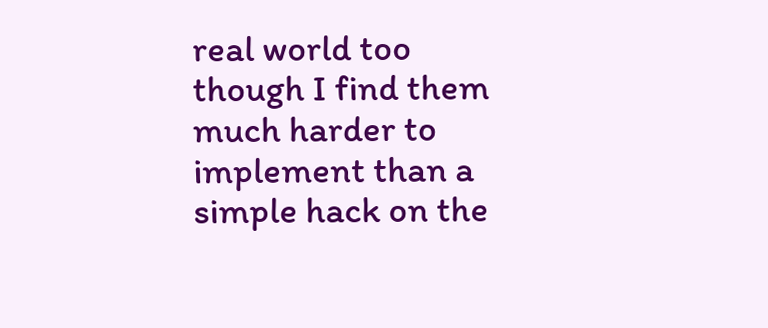real world too though I find them much harder to implement than a simple hack on the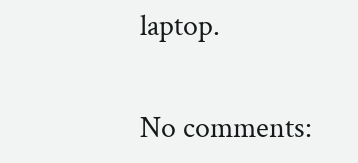laptop.

No comments: